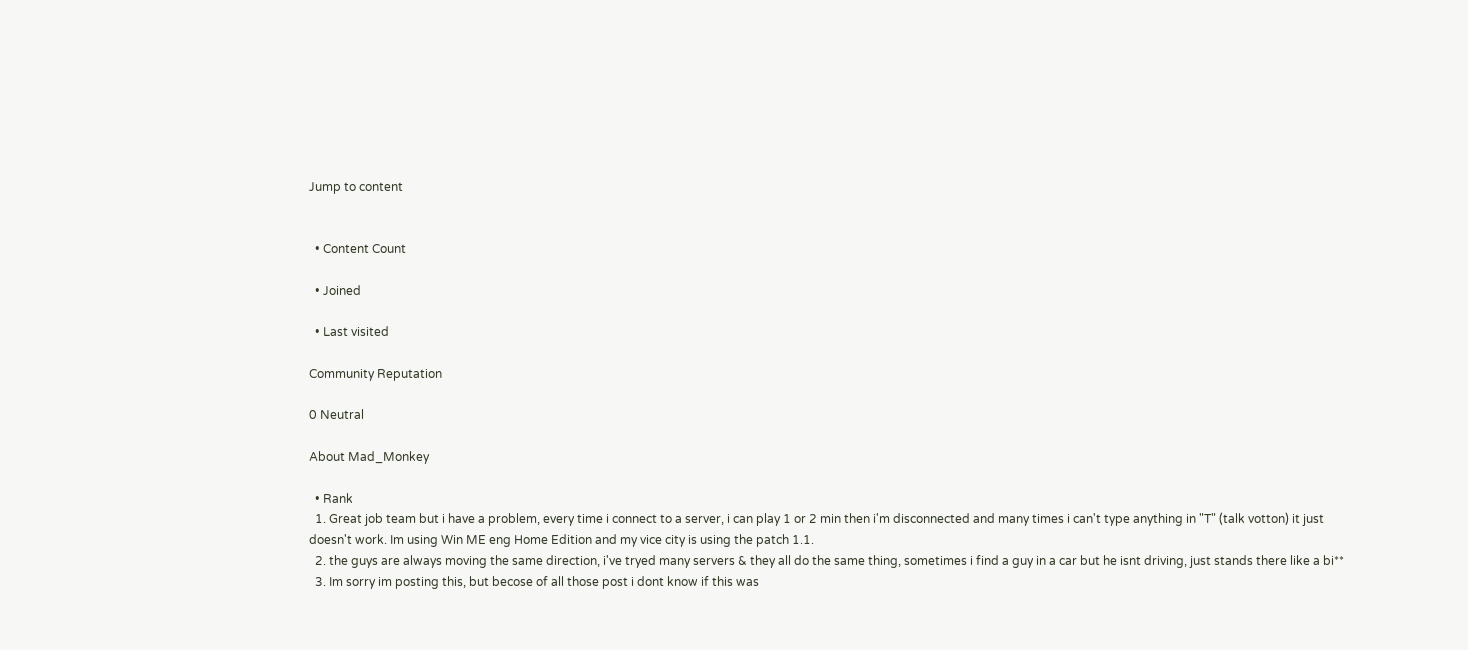Jump to content


  • Content Count

  • Joined

  • Last visited

Community Reputation

0 Neutral

About Mad_Monkey

  • Rank
  1. Great job team but i have a problem, every time i connect to a server, i can play 1 or 2 min then i'm disconnected and many times i can't type anything in "T" (talk votton) it just doesn't work. Im using Win ME eng Home Edition and my vice city is using the patch 1.1.
  2. the guys are always moving the same direction, i've tryed many servers & they all do the same thing, sometimes i find a guy in a car but he isnt driving, just stands there like a bi**
  3. Im sorry im posting this, but becose of all those post i dont know if this was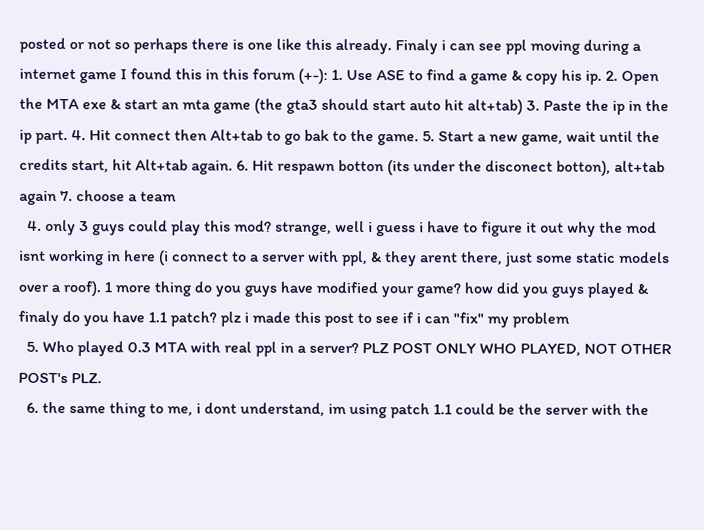posted or not so perhaps there is one like this already. Finaly i can see ppl moving during a internet game I found this in this forum (+-): 1. Use ASE to find a game & copy his ip. 2. Open the MTA exe & start an mta game (the gta3 should start auto hit alt+tab) 3. Paste the ip in the ip part. 4. Hit connect then Alt+tab to go bak to the game. 5. Start a new game, wait until the credits start, hit Alt+tab again. 6. Hit respawn botton (its under the disconect botton), alt+tab again 7. choose a team
  4. only 3 guys could play this mod? strange, well i guess i have to figure it out why the mod isnt working in here (i connect to a server with ppl, & they arent there, just some static models over a roof). 1 more thing do you guys have modified your game? how did you guys played & finaly do you have 1.1 patch? plz i made this post to see if i can "fix" my problem
  5. Who played 0.3 MTA with real ppl in a server? PLZ POST ONLY WHO PLAYED, NOT OTHER POST's PLZ.
  6. the same thing to me, i dont understand, im using patch 1.1 could be the server with the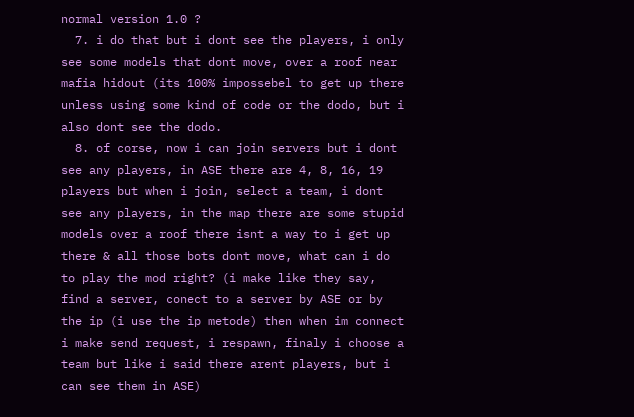normal version 1.0 ?
  7. i do that but i dont see the players, i only see some models that dont move, over a roof near mafia hidout (its 100% impossebel to get up there unless using some kind of code or the dodo, but i also dont see the dodo.
  8. of corse, now i can join servers but i dont see any players, in ASE there are 4, 8, 16, 19 players but when i join, select a team, i dont see any players, in the map there are some stupid models over a roof there isnt a way to i get up there & all those bots dont move, what can i do to play the mod right? (i make like they say, find a server, conect to a server by ASE or by the ip (i use the ip metode) then when im connect i make send request, i respawn, finaly i choose a team but like i said there arent players, but i can see them in ASE)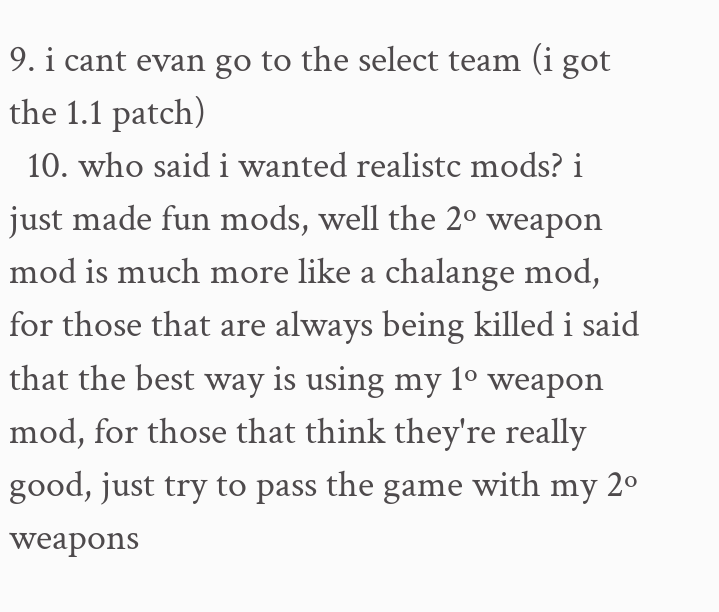9. i cant evan go to the select team (i got the 1.1 patch)
  10. who said i wanted realistc mods? i just made fun mods, well the 2º weapon mod is much more like a chalange mod, for those that are always being killed i said that the best way is using my 1º weapon mod, for those that think they're really good, just try to pass the game with my 2º weapons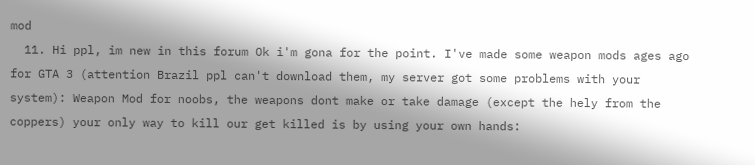mod
  11. Hi ppl, im new in this forum Ok i'm gona for the point. I've made some weapon mods ages ago for GTA 3 (attention Brazil ppl can't download them, my server got some problems with your system): Weapon Mod for noobs, the weapons dont make or take damage (except the hely from the coppers) your only way to kill our get killed is by using your own hands: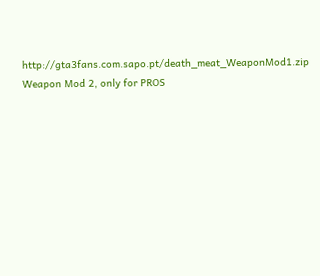http://gta3fans.com.sapo.pt/death_meat_WeaponMod1.zip Weapon Mod 2, only for PROS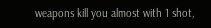weapons kill you almost with 1 shot,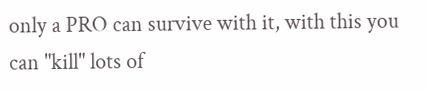only a PRO can survive with it, with this you can "kill" lots of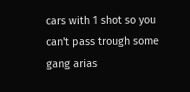cars with 1 shot so you can't pass trough some gang arias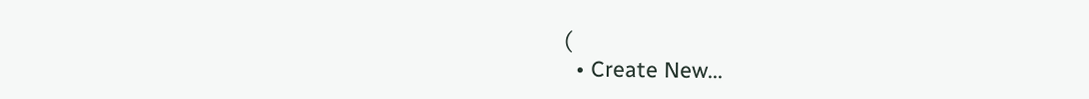(
  • Create New...